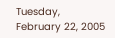Tuesday, February 22, 2005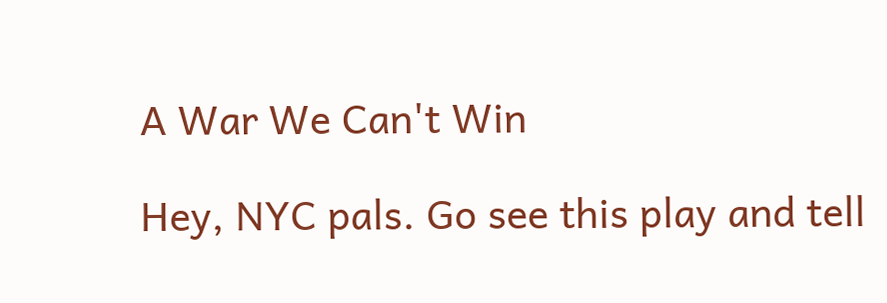A War We Can't Win

Hey, NYC pals. Go see this play and tell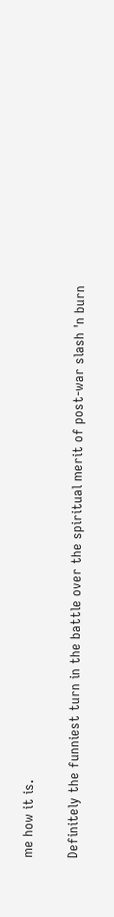me how it is.

Definitely the funniest turn in the battle over the spiritual merit of post-war slash 'n burn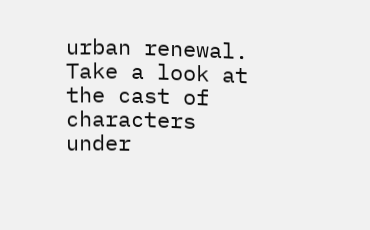urban renewal. Take a look at the cast of characters under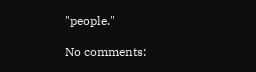"people."

No comments: